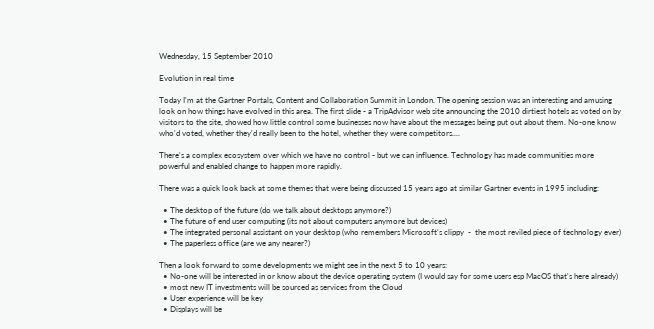Wednesday, 15 September 2010

Evolution in real time

Today I'm at the Gartner Portals, Content and Collaboration Summit in London. The opening session was an interesting and amusing look on how things have evolved in this area. The first slide - a TripAdvisor web site announcing the 2010 dirtiest hotels as voted on by visitors to the site, showed how little control some businesses now have about the messages being put out about them. No-one know who'd voted, whether they'd really been to the hotel, whether they were competitors....

There's a complex ecosystem over which we have no control - but we can influence. Technology has made communities more powerful and enabled change to happen more rapidly.

There was a quick look back at some themes that were being discussed 15 years ago at similar Gartner events in 1995 including:

  • The desktop of the future (do we talk about desktops anymore?)
  • The future of end user computing (its not about computers anymore but devices)
  • The integrated personal assistant on your desktop (who remembers Microsoft's clippy  -  the most reviled piece of technology ever)
  • The paperless office (are we any nearer?)

Then a look forward to some developments we might see in the next 5 to 10 years:
  • No-one will be interested in or know about the device operating system (I would say for some users esp MacOS that's here already)
  • most new IT investments will be sourced as services from the Cloud
  • User experience will be key
  • Displays will be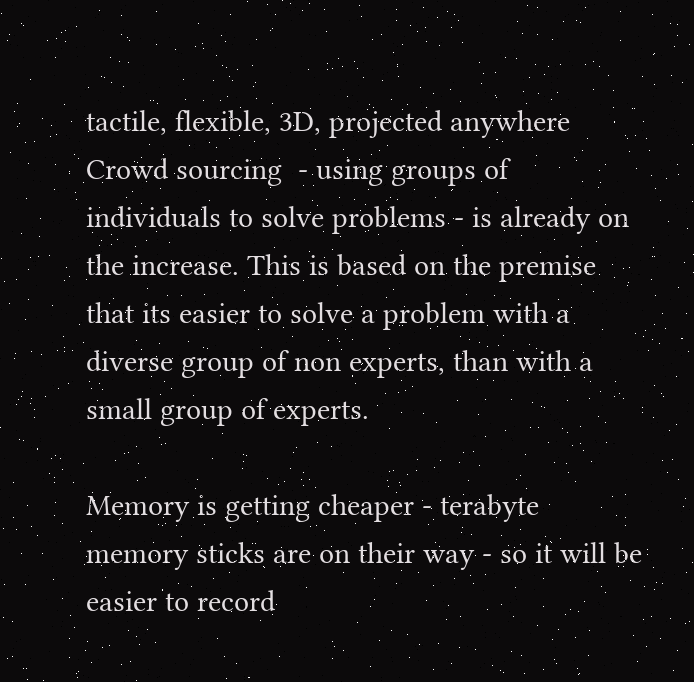tactile, flexible, 3D, projected anywhere
Crowd sourcing  - using groups of individuals to solve problems - is already on the increase. This is based on the premise that its easier to solve a problem with a diverse group of non experts, than with a small group of experts.

Memory is getting cheaper - terabyte memory sticks are on their way - so it will be easier to record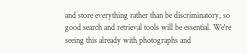and store everything rather than be discriminatory, so good search and retrieval tools will be essential. We're seeing this already with photographs and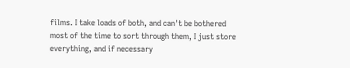films. I take loads of both, and can't be bothered most of the time to sort through them, I just store everything, and if necessary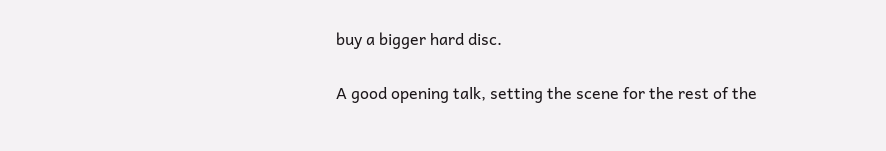buy a bigger hard disc.

A good opening talk, setting the scene for the rest of the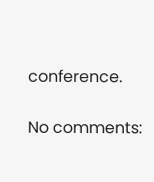conference.

No comments: